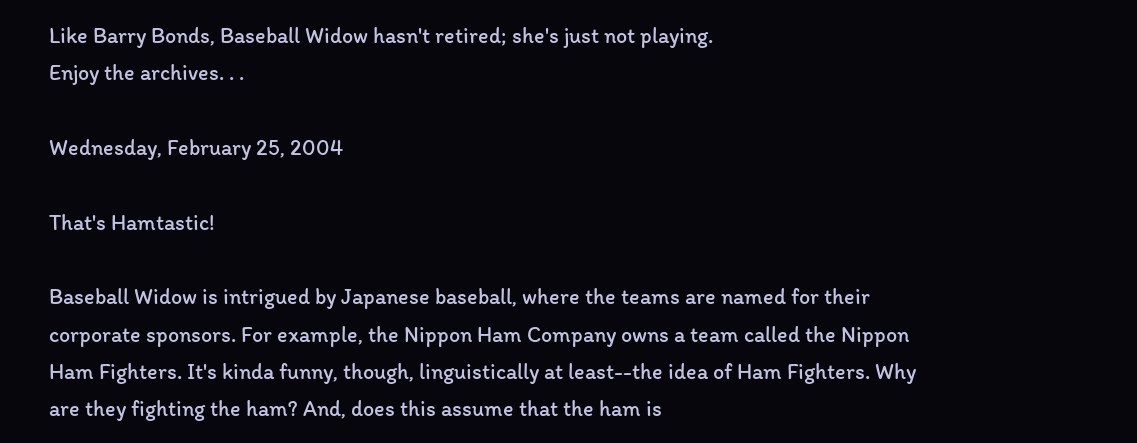Like Barry Bonds, Baseball Widow hasn't retired; she's just not playing.
Enjoy the archives. . .

Wednesday, February 25, 2004

That's Hamtastic!

Baseball Widow is intrigued by Japanese baseball, where the teams are named for their corporate sponsors. For example, the Nippon Ham Company owns a team called the Nippon Ham Fighters. It's kinda funny, though, linguistically at least--the idea of Ham Fighters. Why are they fighting the ham? And, does this assume that the ham is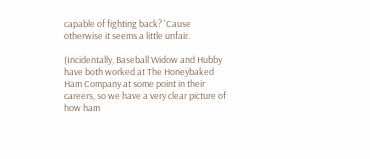capable of fighting back? 'Cause otherwise it seems a little unfair.

(Incidentally, Baseball Widow and Hubby have both worked at The Honeybaked Ham Company at some point in their careers, so we have a very clear picture of how ham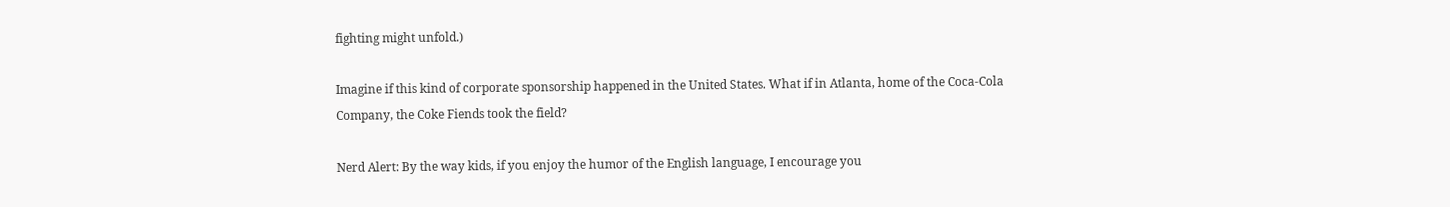fighting might unfold.)

Imagine if this kind of corporate sponsorship happened in the United States. What if in Atlanta, home of the Coca-Cola Company, the Coke Fiends took the field?

Nerd Alert: By the way kids, if you enjoy the humor of the English language, I encourage you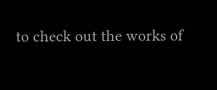to check out the works of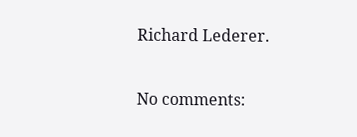Richard Lederer.

No comments: